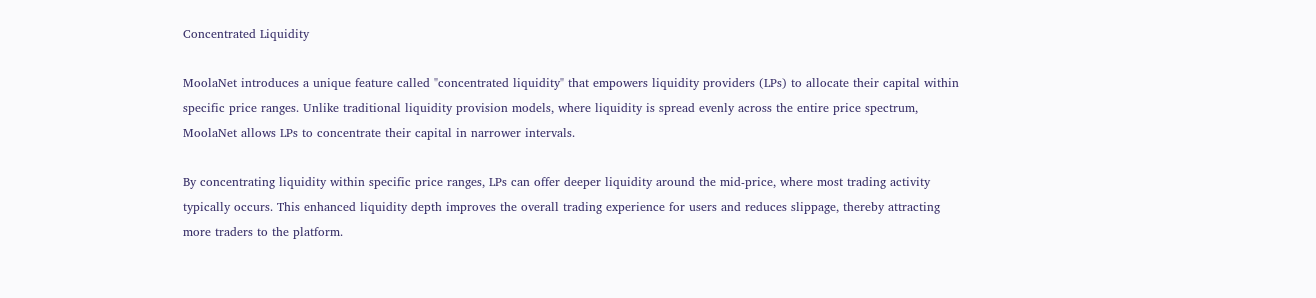Concentrated Liquidity

MoolaNet introduces a unique feature called "concentrated liquidity" that empowers liquidity providers (LPs) to allocate their capital within specific price ranges. Unlike traditional liquidity provision models, where liquidity is spread evenly across the entire price spectrum, MoolaNet allows LPs to concentrate their capital in narrower intervals.

By concentrating liquidity within specific price ranges, LPs can offer deeper liquidity around the mid-price, where most trading activity typically occurs. This enhanced liquidity depth improves the overall trading experience for users and reduces slippage, thereby attracting more traders to the platform.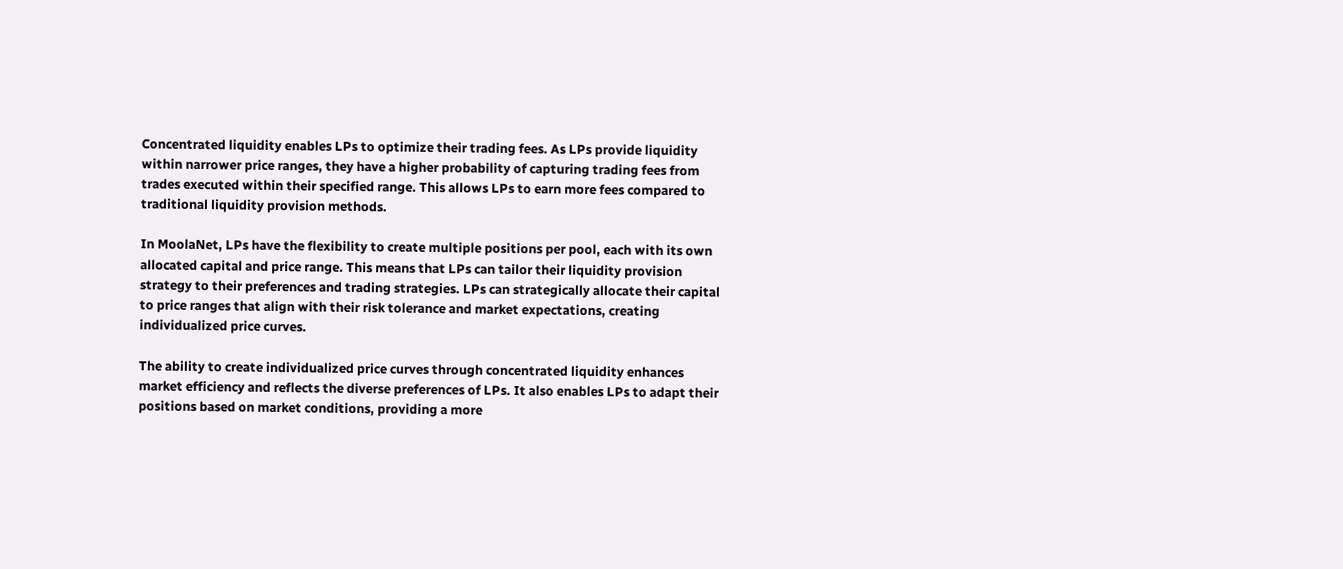Concentrated liquidity enables LPs to optimize their trading fees. As LPs provide liquidity within narrower price ranges, they have a higher probability of capturing trading fees from trades executed within their specified range. This allows LPs to earn more fees compared to traditional liquidity provision methods.

In MoolaNet, LPs have the flexibility to create multiple positions per pool, each with its own allocated capital and price range. This means that LPs can tailor their liquidity provision strategy to their preferences and trading strategies. LPs can strategically allocate their capital to price ranges that align with their risk tolerance and market expectations, creating individualized price curves.

The ability to create individualized price curves through concentrated liquidity enhances market efficiency and reflects the diverse preferences of LPs. It also enables LPs to adapt their positions based on market conditions, providing a more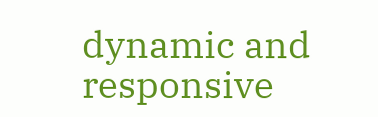dynamic and responsive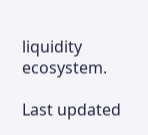liquidity ecosystem.

Last updated